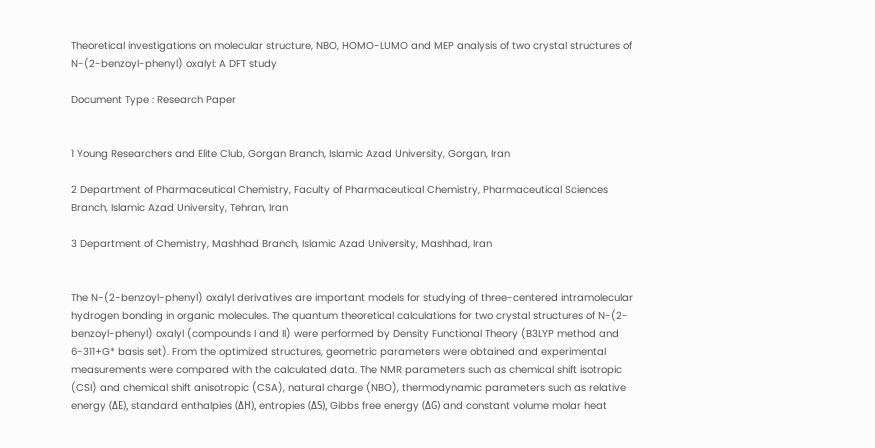Theoretical investigations on molecular structure, NBO, HOMO-LUMO and MEP analysis of two crystal structures of N-(2-benzoyl-phenyl) oxalyl: A DFT study

Document Type : Research Paper


1 Young Researchers and Elite Club, Gorgan Branch, Islamic Azad University, Gorgan, Iran

2 Department of Pharmaceutical Chemistry, Faculty of Pharmaceutical Chemistry, Pharmaceutical Sciences Branch, Islamic Azad University, Tehran, Iran

3 Department of Chemistry, Mashhad Branch, Islamic Azad University, Mashhad, Iran


The N-(2-benzoyl-phenyl) oxalyl derivatives are important models for studying of three-centered intramolecular hydrogen bonding in organic molecules. The quantum theoretical calculations for two crystal structures of N-(2-benzoyl-phenyl) oxalyl (compounds I and II) were performed by Density Functional Theory (B3LYP method and 6-311+G* basis set). From the optimized structures, geometric parameters were obtained and experimental measurements were compared with the calculated data. The NMR parameters such as chemical shift isotropic (CSI) and chemical shift anisotropic (CSA), natural charge (NBO), thermodynamic parameters such as relative energy (ΔE), standard enthalpies (ΔH), entropies (ΔS), Gibbs free energy (ΔG) and constant volume molar heat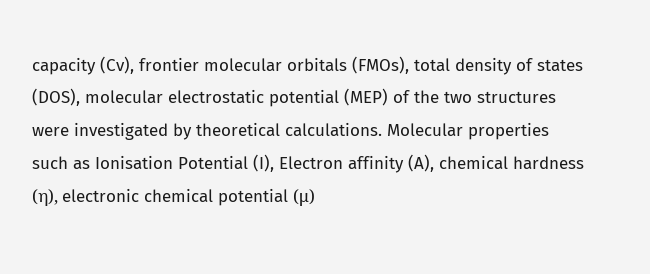capacity (Cv), frontier molecular orbitals (FMOs), total density of states (DOS), molecular electrostatic potential (MEP) of the two structures were investigated by theoretical calculations. Molecular properties such as Ionisation Potential (I), Electron affinity (A), chemical hardness (η), electronic chemical potential (μ)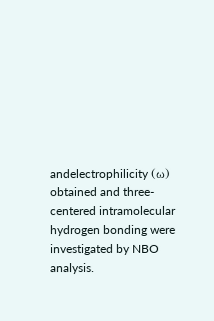andelectrophilicity (ω) obtained and three-centered intramolecular hydrogen bonding were investigated by NBO analysis.